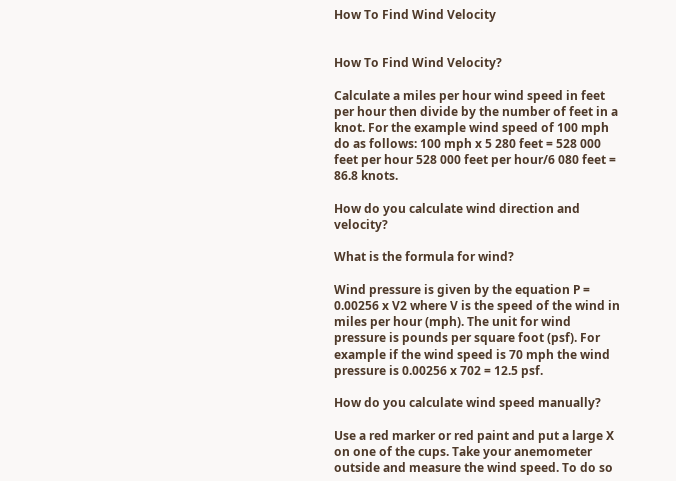How To Find Wind Velocity


How To Find Wind Velocity?

Calculate a miles per hour wind speed in feet per hour then divide by the number of feet in a knot. For the example wind speed of 100 mph do as follows: 100 mph x 5 280 feet = 528 000 feet per hour 528 000 feet per hour/6 080 feet = 86.8 knots.

How do you calculate wind direction and velocity?

What is the formula for wind?

Wind pressure is given by the equation P = 0.00256 x V2 where V is the speed of the wind in miles per hour (mph). The unit for wind pressure is pounds per square foot (psf). For example if the wind speed is 70 mph the wind pressure is 0.00256 x 702 = 12.5 psf.

How do you calculate wind speed manually?

Use a red marker or red paint and put a large X on one of the cups. Take your anemometer outside and measure the wind speed. To do so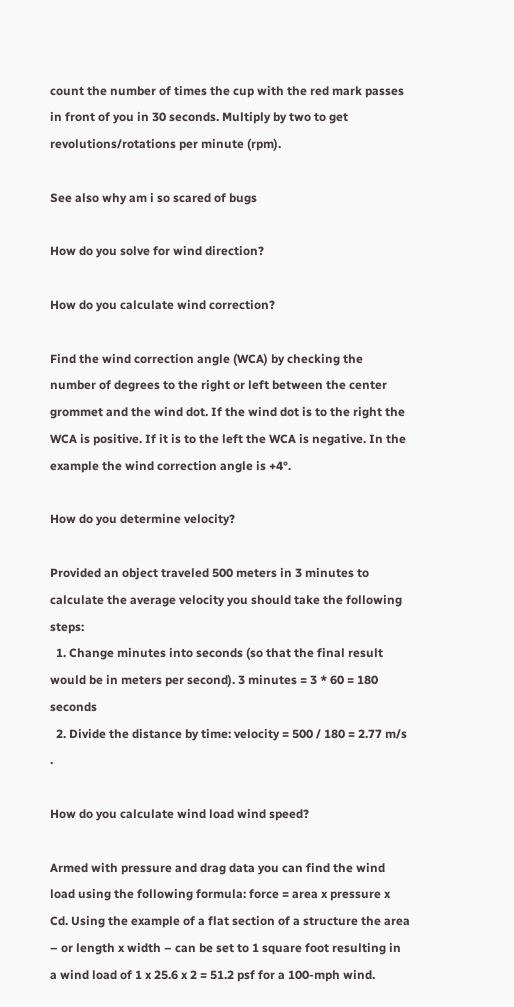count the number of times the cup with the red mark passes in front of you in 30 seconds. Multiply by two to get revolutions/rotations per minute (rpm).

See also why am i so scared of bugs

How do you solve for wind direction?

How do you calculate wind correction?

Find the wind correction angle (WCA) by checking the number of degrees to the right or left between the center grommet and the wind dot. If the wind dot is to the right the WCA is positive. If it is to the left the WCA is negative. In the example the wind correction angle is +4°.

How do you determine velocity?

Provided an object traveled 500 meters in 3 minutes to calculate the average velocity you should take the following steps:
  1. Change minutes into seconds (so that the final result would be in meters per second). 3 minutes = 3 * 60 = 180 seconds
  2. Divide the distance by time: velocity = 500 / 180 = 2.77 m/s .

How do you calculate wind load wind speed?

Armed with pressure and drag data you can find the wind load using the following formula: force = area x pressure x Cd. Using the example of a flat section of a structure the area – or length x width – can be set to 1 square foot resulting in a wind load of 1 x 25.6 x 2 = 51.2 psf for a 100-mph wind.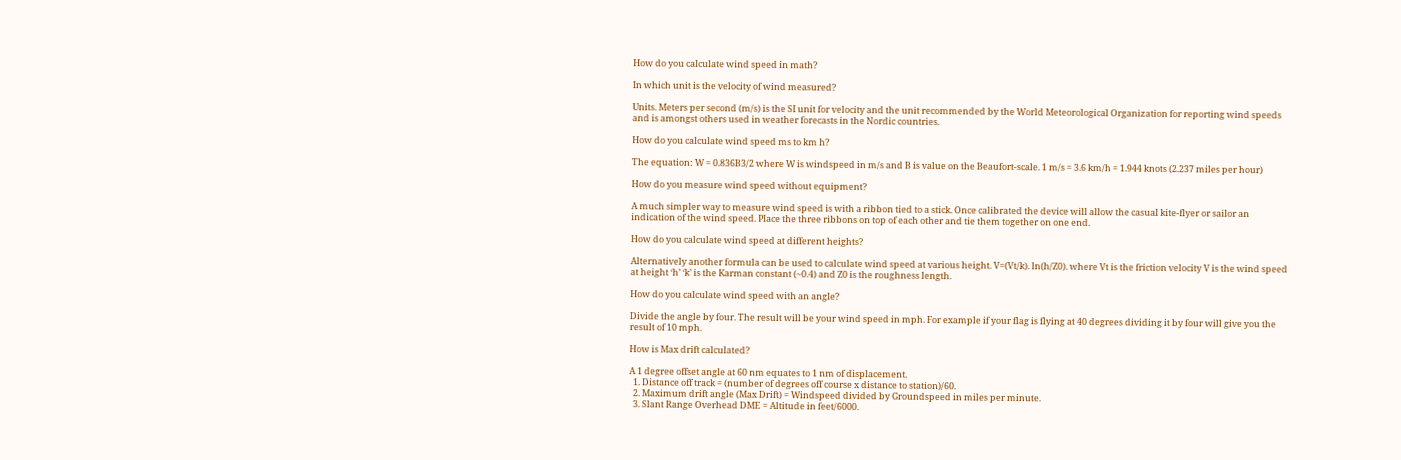How do you calculate wind speed in math?

In which unit is the velocity of wind measured?

Units. Meters per second (m/s) is the SI unit for velocity and the unit recommended by the World Meteorological Organization for reporting wind speeds and is amongst others used in weather forecasts in the Nordic countries.

How do you calculate wind speed ms to km h?

The equation: W = 0.836B3/2 where W is windspeed in m/s and B is value on the Beaufort-scale. 1 m/s = 3.6 km/h = 1.944 knots (2.237 miles per hour)

How do you measure wind speed without equipment?

A much simpler way to measure wind speed is with a ribbon tied to a stick. Once calibrated the device will allow the casual kite-flyer or sailor an indication of the wind speed. Place the three ribbons on top of each other and tie them together on one end.

How do you calculate wind speed at different heights?

Alternatively another formula can be used to calculate wind speed at various height. V=(Vt/k). ln(h/Z0). where Vt is the friction velocity V is the wind speed at height ‘h’ ‘k’ is the Karman constant (~0.4) and Z0 is the roughness length.

How do you calculate wind speed with an angle?

Divide the angle by four. The result will be your wind speed in mph. For example if your flag is flying at 40 degrees dividing it by four will give you the result of 10 mph.

How is Max drift calculated?

A 1 degree offset angle at 60 nm equates to 1 nm of displacement.
  1. Distance off track = (number of degrees off course x distance to station)/60.
  2. Maximum drift angle (Max Drift) = Windspeed divided by Groundspeed in miles per minute.
  3. Slant Range Overhead DME = Altitude in feet/6000.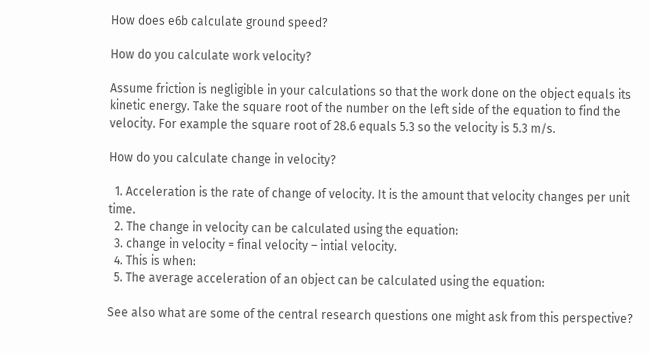How does e6b calculate ground speed?

How do you calculate work velocity?

Assume friction is negligible in your calculations so that the work done on the object equals its kinetic energy. Take the square root of the number on the left side of the equation to find the velocity. For example the square root of 28.6 equals 5.3 so the velocity is 5.3 m/s.

How do you calculate change in velocity?

  1. Acceleration is the rate of change of velocity. It is the amount that velocity changes per unit time.
  2. The change in velocity can be calculated using the equation:
  3. change in velocity = final velocity – intial velocity.
  4. This is when:
  5. The average acceleration of an object can be calculated using the equation:

See also what are some of the central research questions one might ask from this perspective?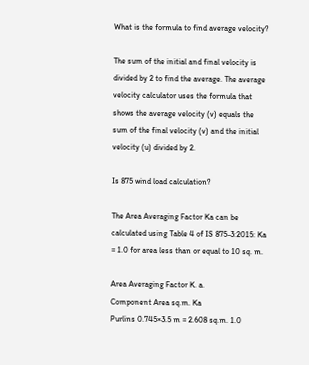What is the formula to find average velocity?

The sum of the initial and final velocity is divided by 2 to find the average. The average velocity calculator uses the formula that shows the average velocity (v) equals the sum of the final velocity (v) and the initial velocity (u) divided by 2.

Is 875 wind load calculation?

The Area Averaging Factor Ka can be calculated using Table 4 of IS 875-3:2015: Ka = 1.0 for area less than or equal to 10 sq. m.

Area Averaging Factor K. a.
Component Area sq.m. Ka
Purlins 0.745×3.5 m = 2.608 sq.m. 1.0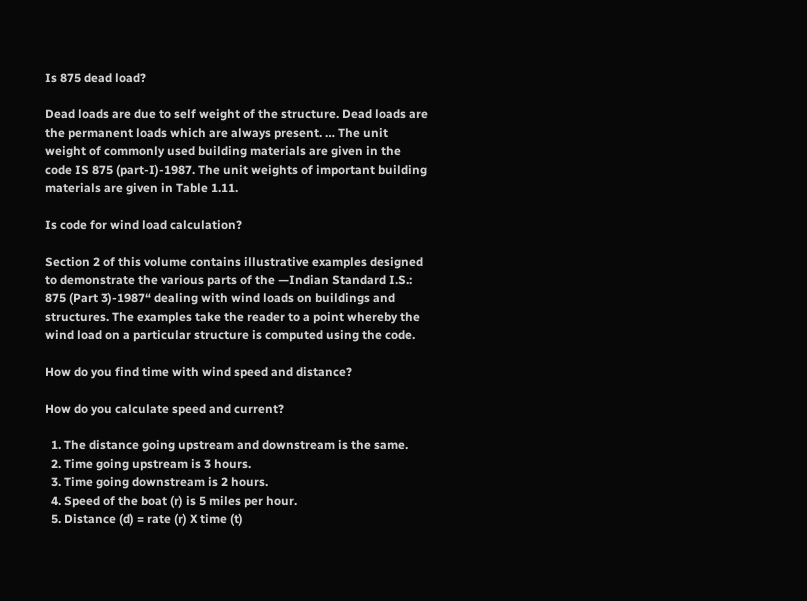Is 875 dead load?

Dead loads are due to self weight of the structure. Dead loads are the permanent loads which are always present. … The unit weight of commonly used building materials are given in the code IS 875 (part-I)-1987. The unit weights of important building materials are given in Table 1.11.

Is code for wind load calculation?

Section 2 of this volume contains illustrative examples designed to demonstrate the various parts of the —Indian Standard I.S.: 875 (Part 3)-1987“ dealing with wind loads on buildings and structures. The examples take the reader to a point whereby the wind load on a particular structure is computed using the code.

How do you find time with wind speed and distance?

How do you calculate speed and current?

  1. The distance going upstream and downstream is the same.
  2. Time going upstream is 3 hours.
  3. Time going downstream is 2 hours.
  4. Speed of the boat (r) is 5 miles per hour.
  5. Distance (d) = rate (r) X time (t)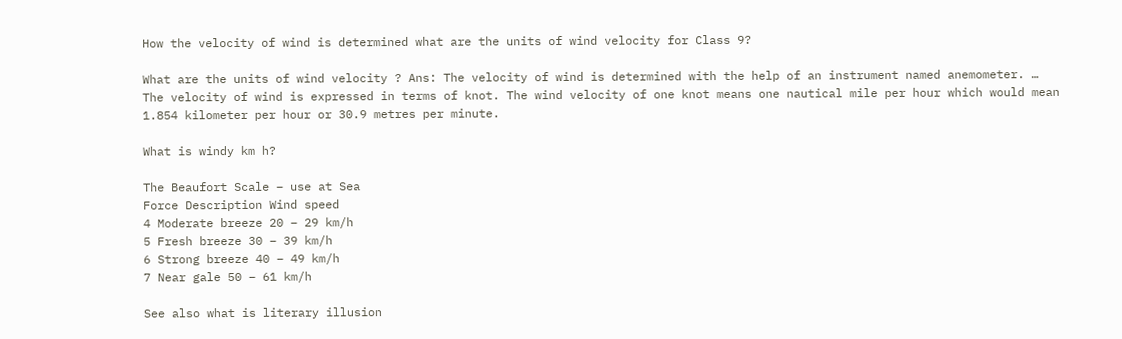How the velocity of wind is determined what are the units of wind velocity for Class 9?

What are the units of wind velocity ? Ans: The velocity of wind is determined with the help of an instrument named anemometer. … The velocity of wind is expressed in terms of knot. The wind velocity of one knot means one nautical mile per hour which would mean 1.854 kilometer per hour or 30.9 metres per minute.

What is windy km h?

The Beaufort Scale – use at Sea
Force Description Wind speed
4 Moderate breeze 20 – 29 km/h
5 Fresh breeze 30 – 39 km/h
6 Strong breeze 40 – 49 km/h
7 Near gale 50 – 61 km/h

See also what is literary illusion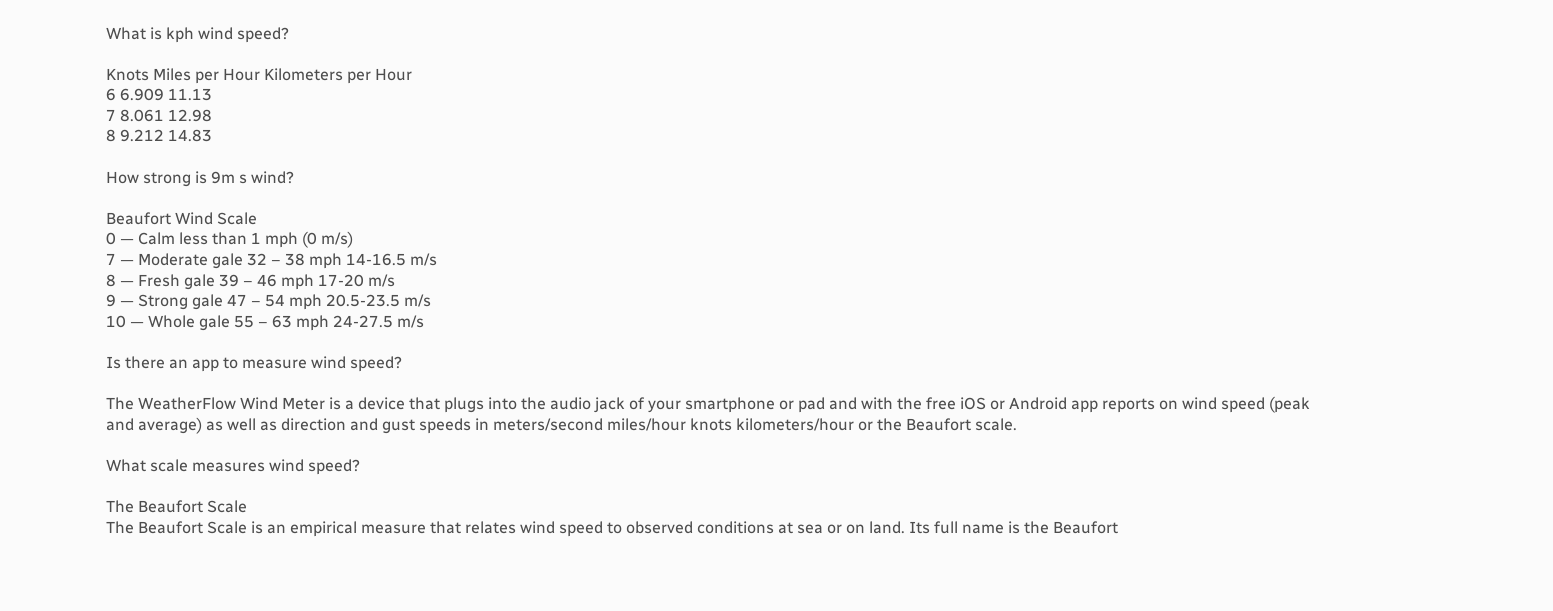What is kph wind speed?

Knots Miles per Hour Kilometers per Hour
6 6.909 11.13
7 8.061 12.98
8 9.212 14.83

How strong is 9m s wind?

Beaufort Wind Scale
0 — Calm less than 1 mph (0 m/s)
7 — Moderate gale 32 – 38 mph 14-16.5 m/s
8 — Fresh gale 39 – 46 mph 17-20 m/s
9 — Strong gale 47 – 54 mph 20.5-23.5 m/s
10 — Whole gale 55 – 63 mph 24-27.5 m/s

Is there an app to measure wind speed?

The WeatherFlow Wind Meter is a device that plugs into the audio jack of your smartphone or pad and with the free iOS or Android app reports on wind speed (peak and average) as well as direction and gust speeds in meters/second miles/hour knots kilometers/hour or the Beaufort scale.

What scale measures wind speed?

The Beaufort Scale
The Beaufort Scale is an empirical measure that relates wind speed to observed conditions at sea or on land. Its full name is the Beaufort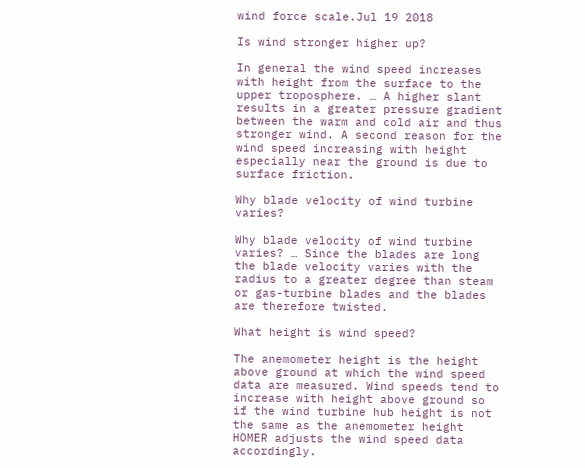wind force scale.Jul 19 2018

Is wind stronger higher up?

In general the wind speed increases with height from the surface to the upper troposphere. … A higher slant results in a greater pressure gradient between the warm and cold air and thus stronger wind. A second reason for the wind speed increasing with height especially near the ground is due to surface friction.

Why blade velocity of wind turbine varies?

Why blade velocity of wind turbine varies? … Since the blades are long the blade velocity varies with the radius to a greater degree than steam or gas-turbine blades and the blades are therefore twisted.

What height is wind speed?

The anemometer height is the height above ground at which the wind speed data are measured. Wind speeds tend to increase with height above ground so if the wind turbine hub height is not the same as the anemometer height HOMER adjusts the wind speed data accordingly.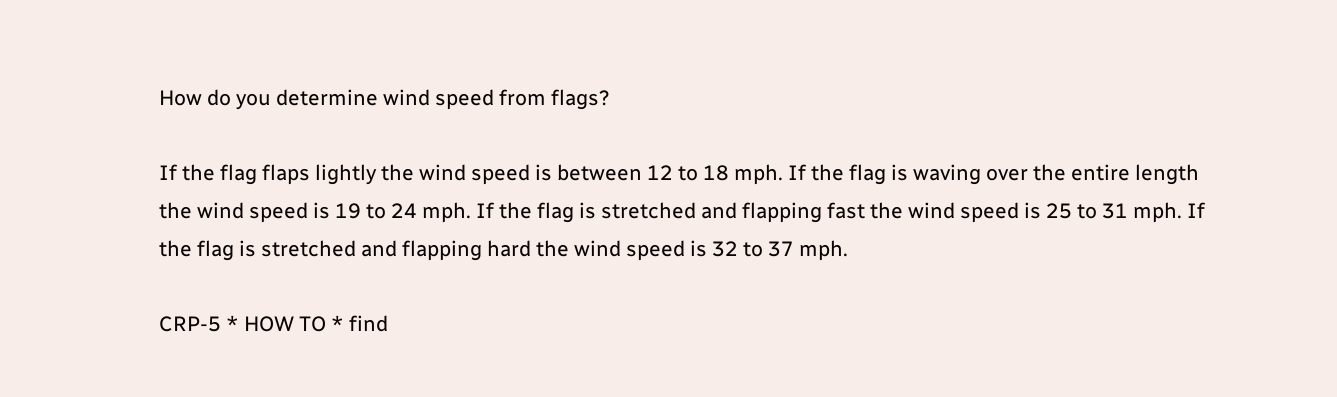How do you determine wind speed from flags?

If the flag flaps lightly the wind speed is between 12 to 18 mph. If the flag is waving over the entire length the wind speed is 19 to 24 mph. If the flag is stretched and flapping fast the wind speed is 25 to 31 mph. If the flag is stretched and flapping hard the wind speed is 32 to 37 mph.

CRP-5 * HOW TO * find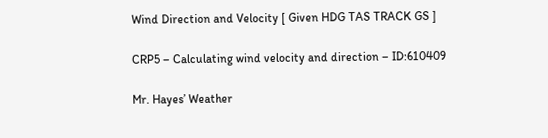Wind Direction and Velocity [ Given HDG TAS TRACK GS ]

CRP5 – Calculating wind velocity and direction – ID:610409

Mr. Hayes’ Weather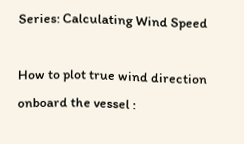Series: Calculating Wind Speed

How to plot true wind direction onboard the vessel :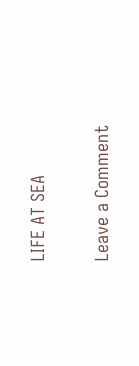LIFE AT SEA

Leave a Comment